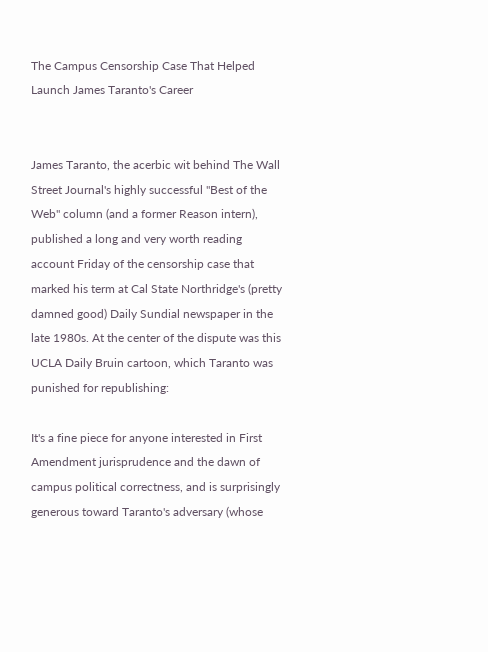The Campus Censorship Case That Helped Launch James Taranto's Career


James Taranto, the acerbic wit behind The Wall Street Journal's highly successful "Best of the Web" column (and a former Reason intern), published a long and very worth reading account Friday of the censorship case that marked his term at Cal State Northridge's (pretty damned good) Daily Sundial newspaper in the late 1980s. At the center of the dispute was this UCLA Daily Bruin cartoon, which Taranto was punished for republishing:

It's a fine piece for anyone interested in First Amendment jurisprudence and the dawn of campus political correctness, and is surprisingly generous toward Taranto's adversary (whose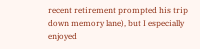recent retirement prompted his trip down memory lane), but I especially enjoyed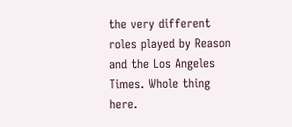the very different roles played by Reason and the Los Angeles Times. Whole thing here.